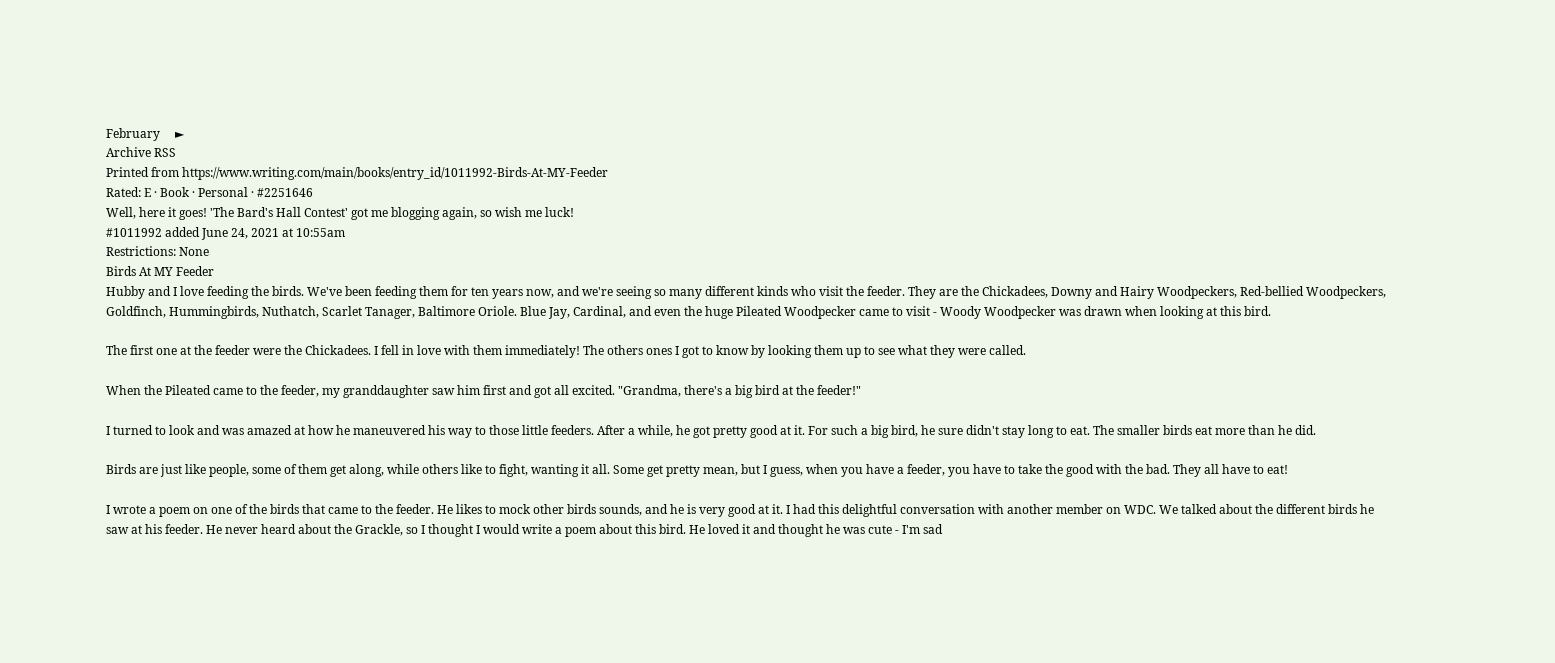February     ►
Archive RSS
Printed from https://www.writing.com/main/books/entry_id/1011992-Birds-At-MY-Feeder
Rated: E · Book · Personal · #2251646
Well, here it goes! 'The Bard's Hall Contest' got me blogging again, so wish me luck!
#1011992 added June 24, 2021 at 10:55am
Restrictions: None
Birds At MY Feeder
Hubby and I love feeding the birds. We've been feeding them for ten years now, and we're seeing so many different kinds who visit the feeder. They are the Chickadees, Downy and Hairy Woodpeckers, Red-bellied Woodpeckers, Goldfinch, Hummingbirds, Nuthatch, Scarlet Tanager, Baltimore Oriole. Blue Jay, Cardinal, and even the huge Pileated Woodpecker came to visit - Woody Woodpecker was drawn when looking at this bird.

The first one at the feeder were the Chickadees. I fell in love with them immediately! The others ones I got to know by looking them up to see what they were called.

When the Pileated came to the feeder, my granddaughter saw him first and got all excited. "Grandma, there's a big bird at the feeder!"

I turned to look and was amazed at how he maneuvered his way to those little feeders. After a while, he got pretty good at it. For such a big bird, he sure didn't stay long to eat. The smaller birds eat more than he did.

Birds are just like people, some of them get along, while others like to fight, wanting it all. Some get pretty mean, but I guess, when you have a feeder, you have to take the good with the bad. They all have to eat!

I wrote a poem on one of the birds that came to the feeder. He likes to mock other birds sounds, and he is very good at it. I had this delightful conversation with another member on WDC. We talked about the different birds he saw at his feeder. He never heard about the Grackle, so I thought I would write a poem about this bird. He loved it and thought he was cute - I'm sad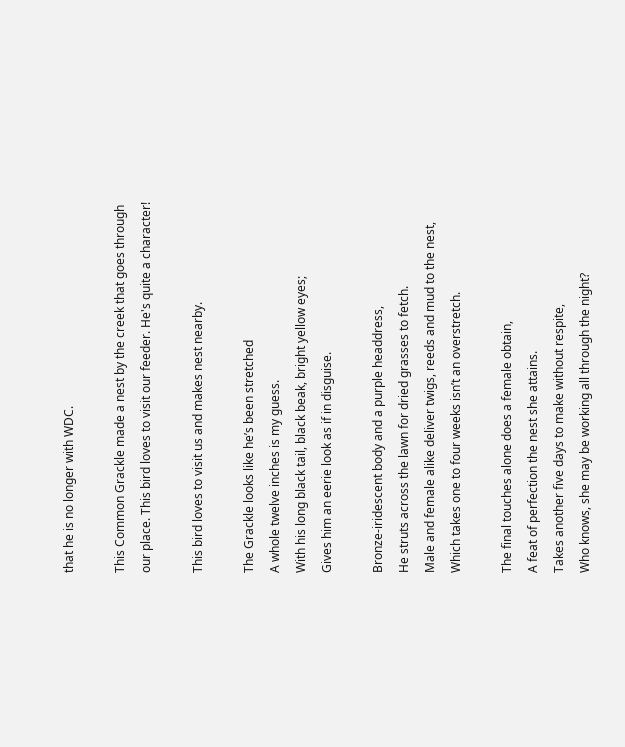that he is no longer with WDC.

This Common Grackle made a nest by the creek that goes through our place. This bird loves to visit our feeder. He's quite a character!

This bird loves to visit us and makes nest nearby.

The Grackle looks like he’s been stretched
A whole twelve inches is my guess.
With his long black tail, black beak, bright yellow eyes;
Gives him an eerie look as if in disguise.

Bronze-iridescent body and a purple headdress,
He struts across the lawn for dried grasses to fetch.
Male and female alike deliver twigs, reeds and mud to the nest,
Which takes one to four weeks isn’t an overstretch.

The final touches alone does a female obtain,
A feat of perfection the nest she attains.
Takes another five days to make without respite,
Who knows, she may be working all through the night?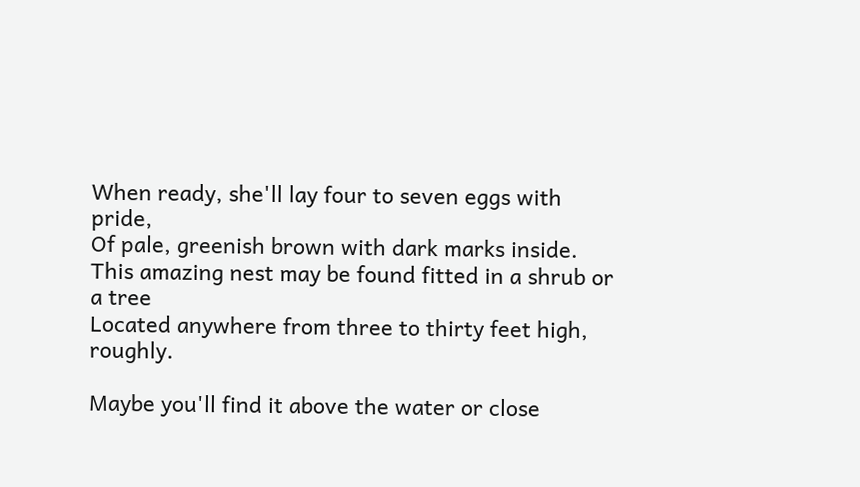When ready, she'll lay four to seven eggs with pride,
Of pale, greenish brown with dark marks inside.
This amazing nest may be found fitted in a shrub or a tree
Located anywhere from three to thirty feet high, roughly.

Maybe you'll find it above the water or close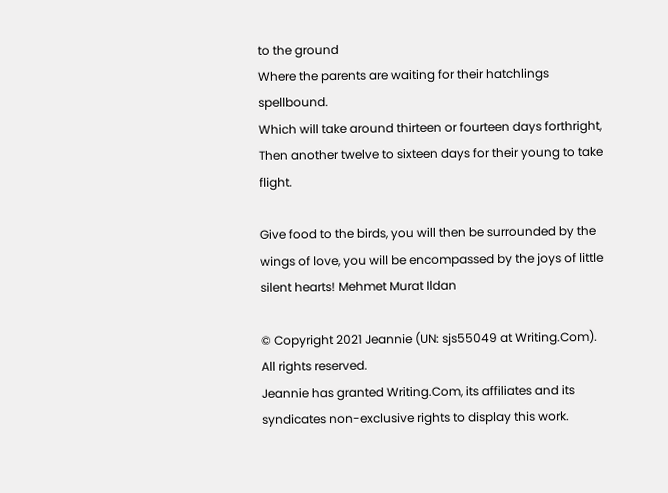to the ground
Where the parents are waiting for their hatchlings spellbound.
Which will take around thirteen or fourteen days forthright,
Then another twelve to sixteen days for their young to take flight.

Give food to the birds, you will then be surrounded by the wings of love, you will be encompassed by the joys of little silent hearts! Mehmet Murat Ildan

© Copyright 2021 Jeannie (UN: sjs55049 at Writing.Com). All rights reserved.
Jeannie has granted Writing.Com, its affiliates and its syndicates non-exclusive rights to display this work.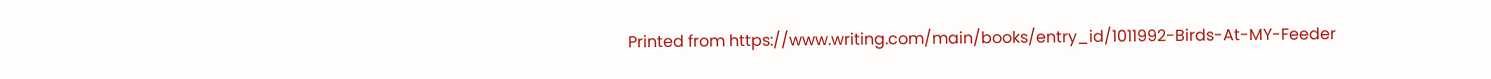Printed from https://www.writing.com/main/books/entry_id/1011992-Birds-At-MY-Feeder